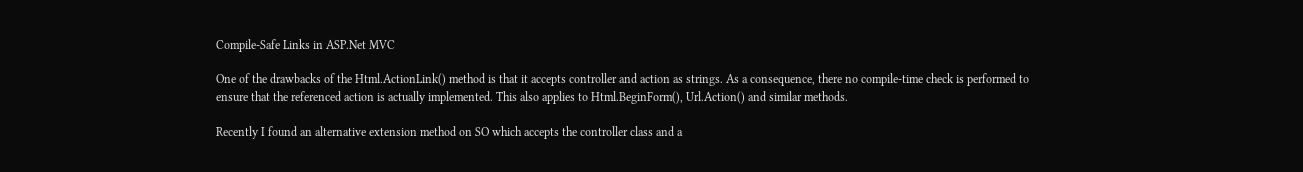Compile-Safe Links in ASP.Net MVC

One of the drawbacks of the Html.ActionLink() method is that it accepts controller and action as strings. As a consequence, there no compile-time check is performed to ensure that the referenced action is actually implemented. This also applies to Html.BeginForm(), Url.Action() and similar methods.

Recently I found an alternative extension method on SO which accepts the controller class and a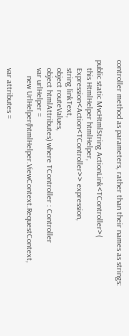controller method as parameters, rather than their names as strings:

public static MvcHtmlString ActionLink<TController>(
    this HtmlHelper htmlHelper,
    Expression<Action<TController>> expression,
    string linkText,
    object routeValues,
    object htmlAttributes) where TController : Controller
    var urlHelper =
        new UrlHelper(htmlHelper.ViewContext.RequestContext,

    var attributes =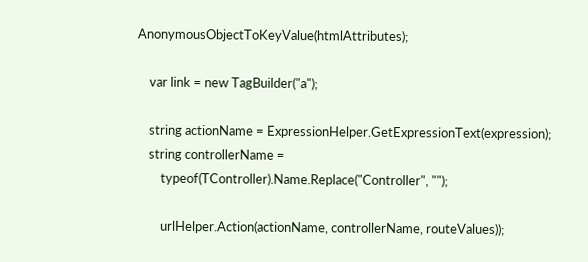AnonymousObjectToKeyValue(htmlAttributes);

    var link = new TagBuilder("a");

    string actionName = ExpressionHelper.GetExpressionText(expression);
    string controllerName =
        typeof(TController).Name.Replace("Controller", "");

        urlHelper.Action(actionName, controllerName, routeValues));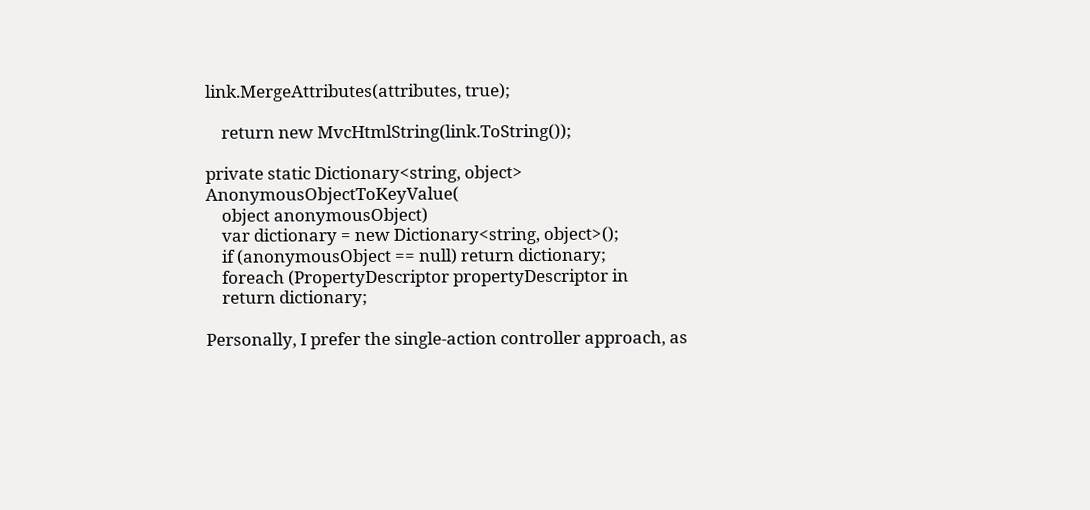link.MergeAttributes(attributes, true);

    return new MvcHtmlString(link.ToString());

private static Dictionary<string, object> AnonymousObjectToKeyValue(
    object anonymousObject)
    var dictionary = new Dictionary<string, object>();
    if (anonymousObject == null) return dictionary;
    foreach (PropertyDescriptor propertyDescriptor in
    return dictionary;

Personally, I prefer the single-action controller approach, as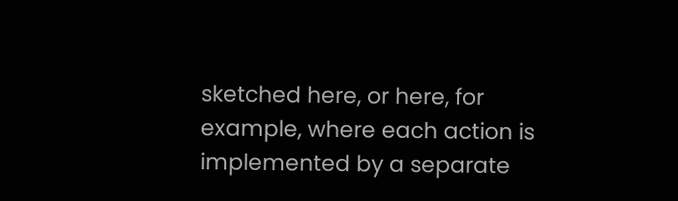sketched here, or here, for example, where each action is implemented by a separate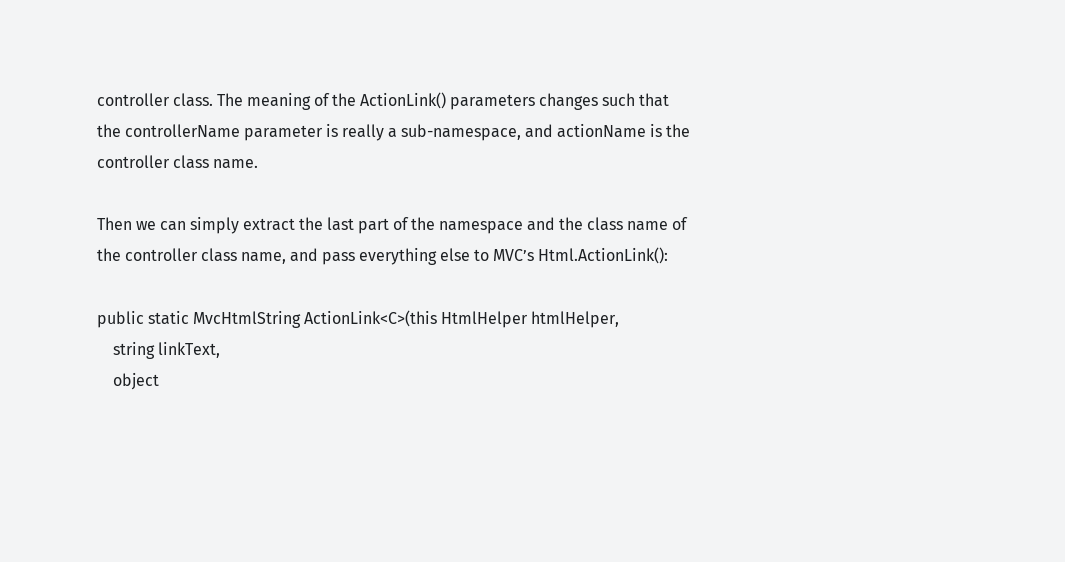controller class. The meaning of the ActionLink() parameters changes such that the controllerName parameter is really a sub-namespace, and actionName is the controller class name.

Then we can simply extract the last part of the namespace and the class name of the controller class name, and pass everything else to MVC’s Html.ActionLink():

public static MvcHtmlString ActionLink<C>(this HtmlHelper htmlHelper,
    string linkText,
    object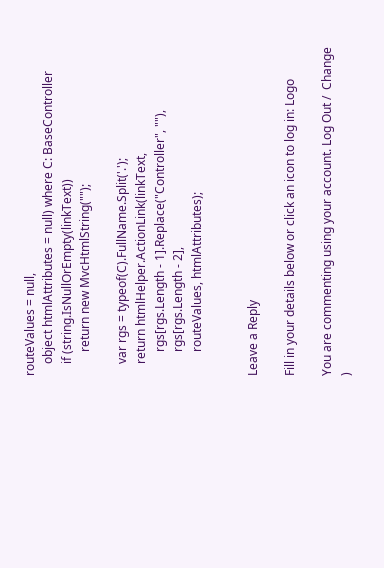routeValues = null,
    object htmlAttributes = null) where C: BaseController
    if (string.IsNullOrEmpty(linkText))
        return new MvcHtmlString("");

    var rgs = typeof(C).FullName.Split('.');
    return htmlHelper.ActionLink(linkText,
        rgs[rgs.Length - 1].Replace("Controller", ""),
        rgs[rgs.Length - 2],
        routeValues, htmlAttributes);


Leave a Reply

Fill in your details below or click an icon to log in: Logo

You are commenting using your account. Log Out /  Change )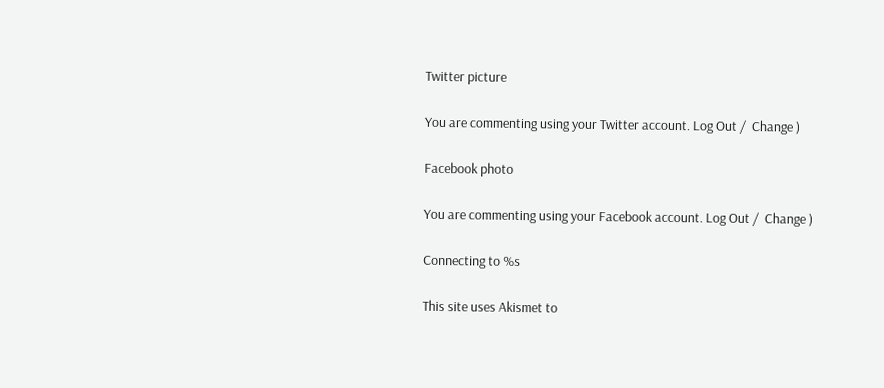Twitter picture

You are commenting using your Twitter account. Log Out /  Change )

Facebook photo

You are commenting using your Facebook account. Log Out /  Change )

Connecting to %s

This site uses Akismet to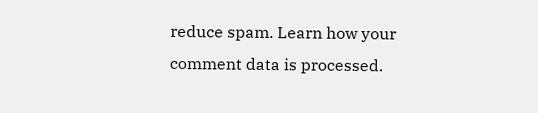reduce spam. Learn how your comment data is processed.